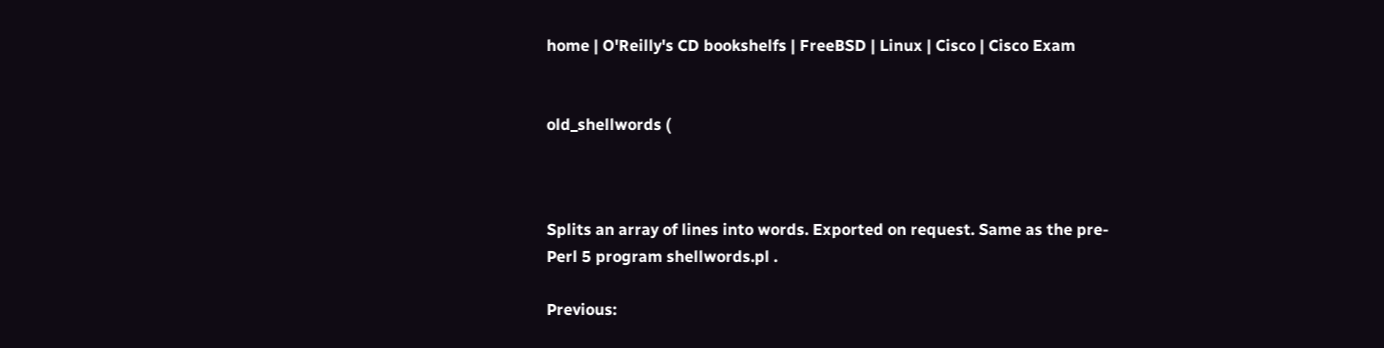home | O'Reilly's CD bookshelfs | FreeBSD | Linux | Cisco | Cisco Exam


old_shellwords (



Splits an array of lines into words. Exported on request. Same as the pre-Perl 5 program shellwords.pl .

Previous: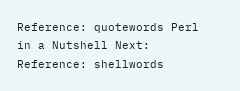Reference: quotewords Perl in a Nutshell Next: Reference: shellwords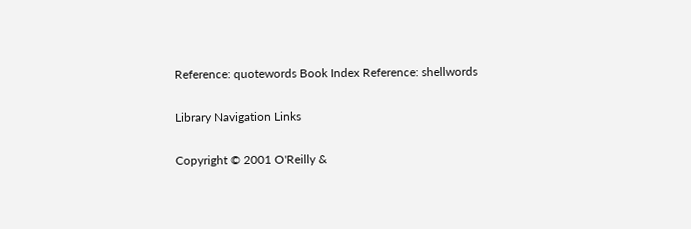Reference: quotewords Book Index Reference: shellwords

Library Navigation Links

Copyright © 2001 O'Reilly &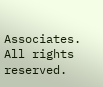Associates. All rights reserved.